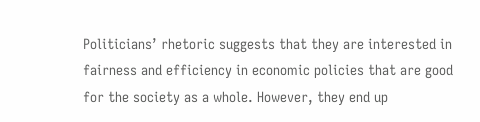Politicians’ rhetoric suggests that they are interested in fairness and efficiency in economic policies that are good for the society as a whole. However, they end up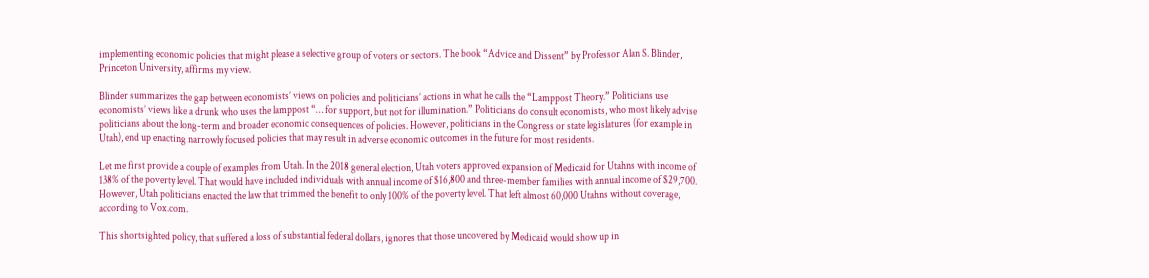implementing economic policies that might please a selective group of voters or sectors. The book “Advice and Dissent” by Professor Alan S. Blinder, Princeton University, affirms my view.

Blinder summarizes the gap between economists’ views on policies and politicians’ actions in what he calls the “Lamppost Theory.” Politicians use economists’ views like a drunk who uses the lamppost “… for support, but not for illumination.” Politicians do consult economists, who most likely advise politicians about the long-term and broader economic consequences of policies. However, politicians in the Congress or state legislatures (for example in Utah), end up enacting narrowly focused policies that may result in adverse economic outcomes in the future for most residents.

Let me first provide a couple of examples from Utah. In the 2018 general election, Utah voters approved expansion of Medicaid for Utahns with income of 138% of the poverty level. That would have included individuals with annual income of $16,800 and three-member families with annual income of $29,700. However, Utah politicians enacted the law that trimmed the benefit to only 100% of the poverty level. That left almost 60,000 Utahns without coverage, according to Vox.com.

This shortsighted policy, that suffered a loss of substantial federal dollars, ignores that those uncovered by Medicaid would show up in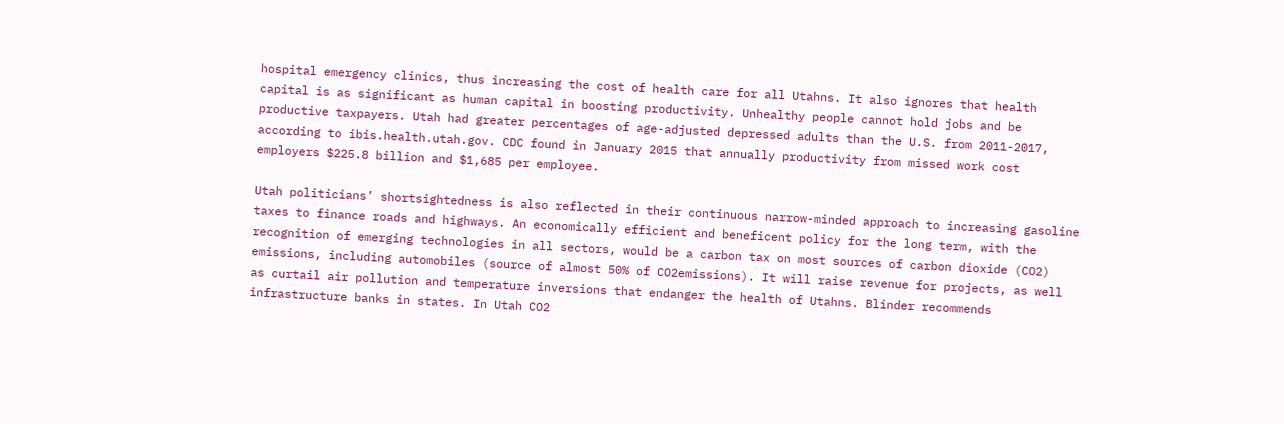hospital emergency clinics, thus increasing the cost of health care for all Utahns. It also ignores that health capital is as significant as human capital in boosting productivity. Unhealthy people cannot hold jobs and be productive taxpayers. Utah had greater percentages of age-adjusted depressed adults than the U.S. from 2011-2017, according to ibis.health.utah.gov. CDC found in January 2015 that annually productivity from missed work cost employers $225.8 billion and $1,685 per employee.

Utah politicians’ shortsightedness is also reflected in their continuous narrow-minded approach to increasing gasoline taxes to finance roads and highways. An economically efficient and beneficent policy for the long term, with the recognition of emerging technologies in all sectors, would be a carbon tax on most sources of carbon dioxide (CO2) emissions, including automobiles (source of almost 50% of CO2emissions). It will raise revenue for projects, as well as curtail air pollution and temperature inversions that endanger the health of Utahns. Blinder recommends infrastructure banks in states. In Utah CO2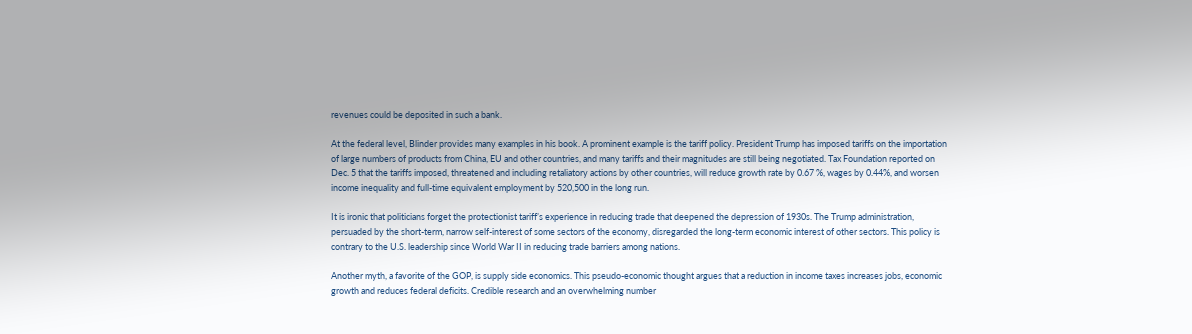revenues could be deposited in such a bank.

At the federal level, Blinder provides many examples in his book. A prominent example is the tariff policy. President Trump has imposed tariffs on the importation of large numbers of products from China, EU and other countries, and many tariffs and their magnitudes are still being negotiated. Tax Foundation reported on Dec. 5 that the tariffs imposed, threatened and including retaliatory actions by other countries, will reduce growth rate by 0.67 %, wages by 0.44%, and worsen income inequality and full-time equivalent employment by 520,500 in the long run.

It is ironic that politicians forget the protectionist tariff’s experience in reducing trade that deepened the depression of 1930s. The Trump administration, persuaded by the short-term, narrow self-interest of some sectors of the economy, disregarded the long-term economic interest of other sectors. This policy is contrary to the U.S. leadership since World War II in reducing trade barriers among nations.

Another myth, a favorite of the GOP, is supply side economics. This pseudo-economic thought argues that a reduction in income taxes increases jobs, economic growth and reduces federal deficits. Credible research and an overwhelming number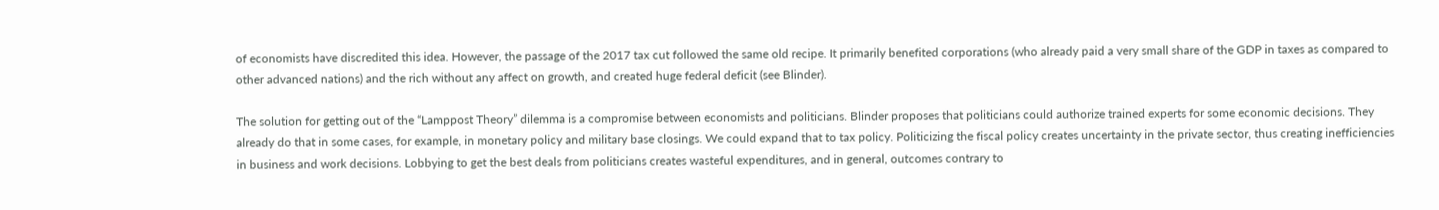of economists have discredited this idea. However, the passage of the 2017 tax cut followed the same old recipe. It primarily benefited corporations (who already paid a very small share of the GDP in taxes as compared to other advanced nations) and the rich without any affect on growth, and created huge federal deficit (see Blinder).

The solution for getting out of the “Lamppost Theory” dilemma is a compromise between economists and politicians. Blinder proposes that politicians could authorize trained experts for some economic decisions. They already do that in some cases, for example, in monetary policy and military base closings. We could expand that to tax policy. Politicizing the fiscal policy creates uncertainty in the private sector, thus creating inefficiencies in business and work decisions. Lobbying to get the best deals from politicians creates wasteful expenditures, and in general, outcomes contrary to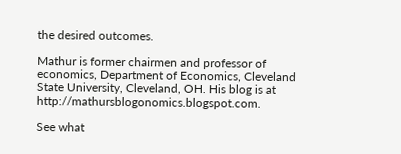the desired outcomes.

Mathur is former chairmen and professor of economics, Department of Economics, Cleveland State University, Cleveland, OH. His blog is at http://mathursblogonomics.blogspot.com.

See what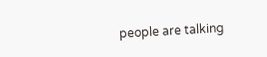people are talking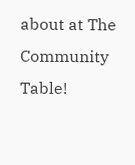about at The Community Table!